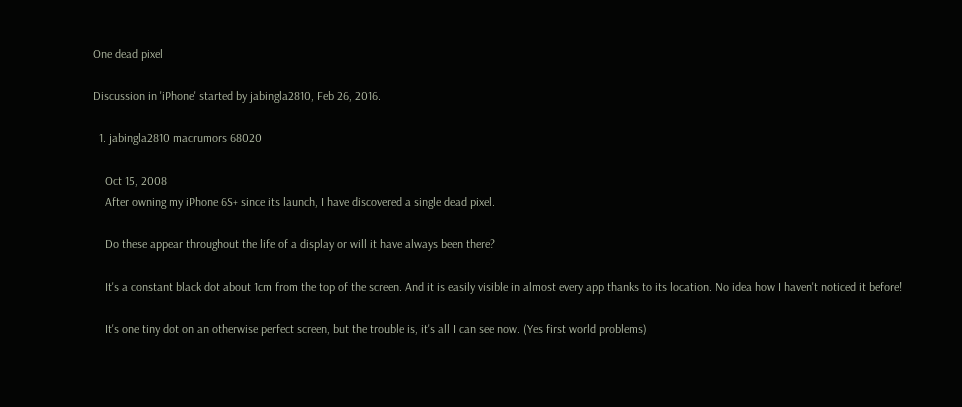One dead pixel

Discussion in 'iPhone' started by jabingla2810, Feb 26, 2016.

  1. jabingla2810 macrumors 68020

    Oct 15, 2008
    After owning my iPhone 6S+ since its launch, I have discovered a single dead pixel.

    Do these appear throughout the life of a display or will it have always been there?

    It's a constant black dot about 1cm from the top of the screen. And it is easily visible in almost every app thanks to its location. No idea how I haven't noticed it before!

    It's one tiny dot on an otherwise perfect screen, but the trouble is, it's all I can see now. (Yes first world problems)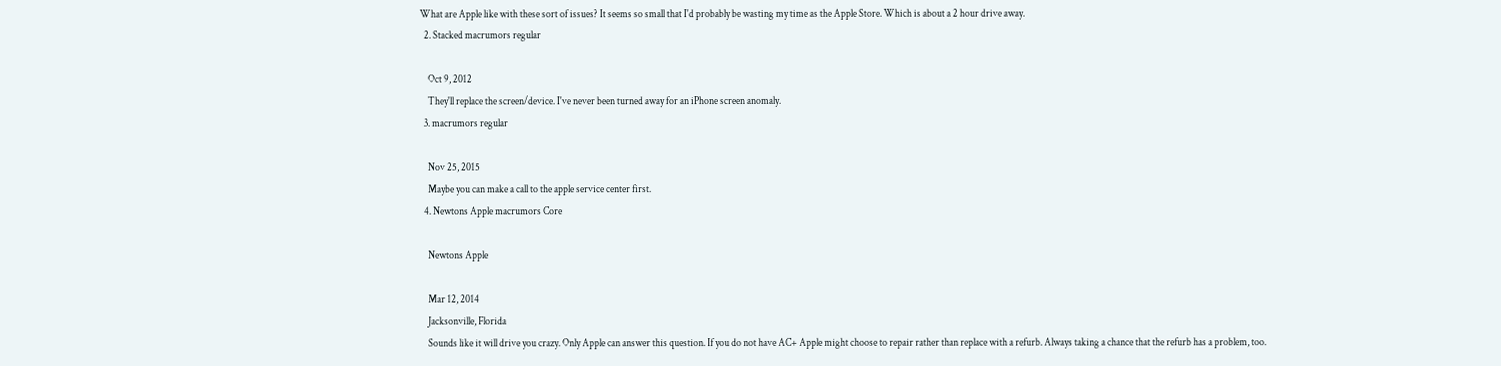What are Apple like with these sort of issues? It seems so small that I'd probably be wasting my time as the Apple Store. Which is about a 2 hour drive away.
  2. Stacked macrumors regular

    Oct 9, 2012
    They'll replace the screen/device. I've never been turned away for an iPhone screen anomaly.
  3. macrumors regular

    Nov 25, 2015
    Maybe you can make a call to the apple service center first.
  4. Newtons Apple macrumors Core

    Newtons Apple

    Mar 12, 2014
    Jacksonville, Florida
    Sounds like it will drive you crazy. Only Apple can answer this question. If you do not have AC+ Apple might choose to repair rather than replace with a refurb. Always taking a chance that the refurb has a problem, too.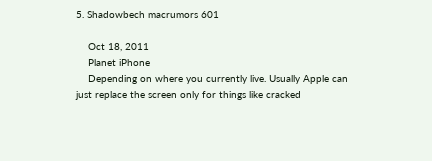5. Shadowbech macrumors 601

    Oct 18, 2011
    Planet iPhone
    Depending on where you currently live. Usually Apple can just replace the screen only for things like cracked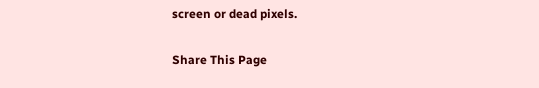screen or dead pixels.

Share This Page